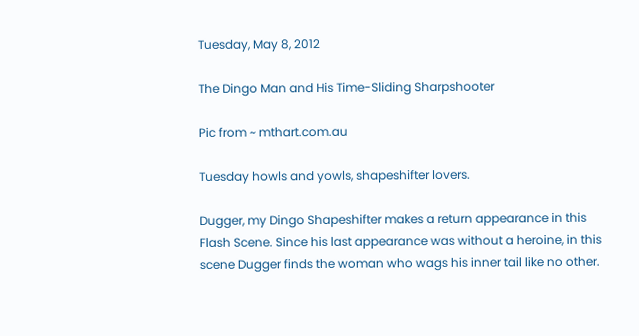Tuesday, May 8, 2012

The Dingo Man and His Time-Sliding Sharpshooter

Pic from ~ mthart.com.au

Tuesday howls and yowls, shapeshifter lovers.

Dugger, my Dingo Shapeshifter makes a return appearance in this Flash Scene. Since his last appearance was without a heroine, in this scene Dugger finds the woman who wags his inner tail like no other.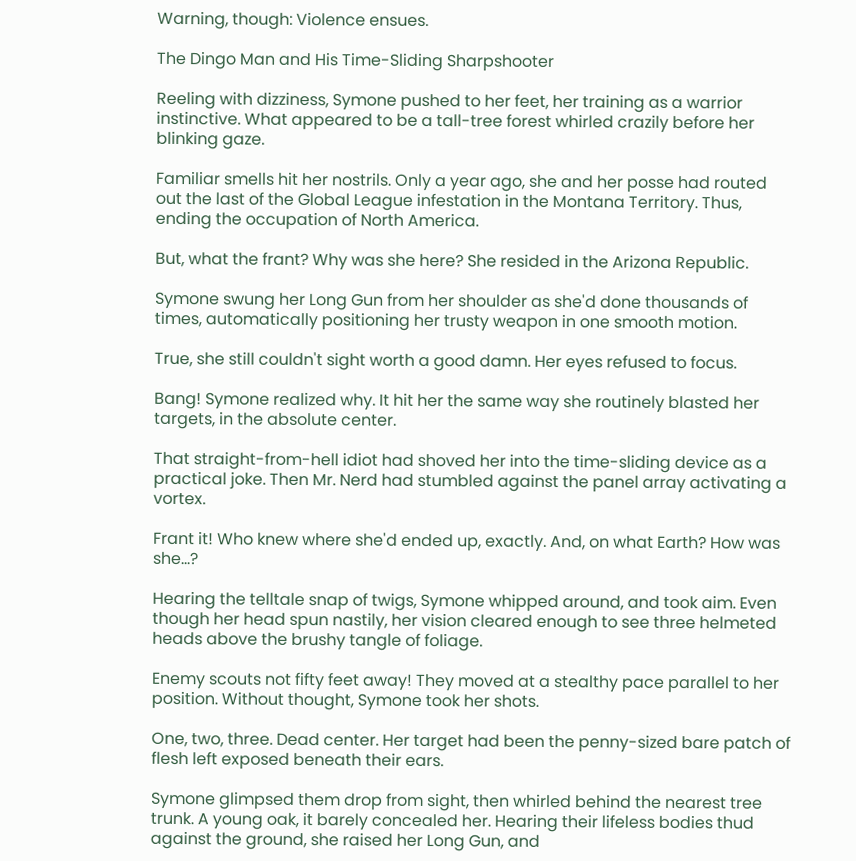Warning, though: Violence ensues.

The Dingo Man and His Time-Sliding Sharpshooter

Reeling with dizziness, Symone pushed to her feet, her training as a warrior instinctive. What appeared to be a tall-tree forest whirled crazily before her blinking gaze.

Familiar smells hit her nostrils. Only a year ago, she and her posse had routed out the last of the Global League infestation in the Montana Territory. Thus, ending the occupation of North America.

But, what the frant? Why was she here? She resided in the Arizona Republic.

Symone swung her Long Gun from her shoulder as she'd done thousands of times, automatically positioning her trusty weapon in one smooth motion.

True, she still couldn't sight worth a good damn. Her eyes refused to focus.

Bang! Symone realized why. It hit her the same way she routinely blasted her targets, in the absolute center.

That straight-from-hell idiot had shoved her into the time-sliding device as a practical joke. Then Mr. Nerd had stumbled against the panel array activating a vortex.

Frant it! Who knew where she'd ended up, exactly. And, on what Earth? How was she...?

Hearing the telltale snap of twigs, Symone whipped around, and took aim. Even though her head spun nastily, her vision cleared enough to see three helmeted heads above the brushy tangle of foliage.

Enemy scouts not fifty feet away! They moved at a stealthy pace parallel to her position. Without thought, Symone took her shots.

One, two, three. Dead center. Her target had been the penny-sized bare patch of flesh left exposed beneath their ears.

Symone glimpsed them drop from sight, then whirled behind the nearest tree trunk. A young oak, it barely concealed her. Hearing their lifeless bodies thud against the ground, she raised her Long Gun, and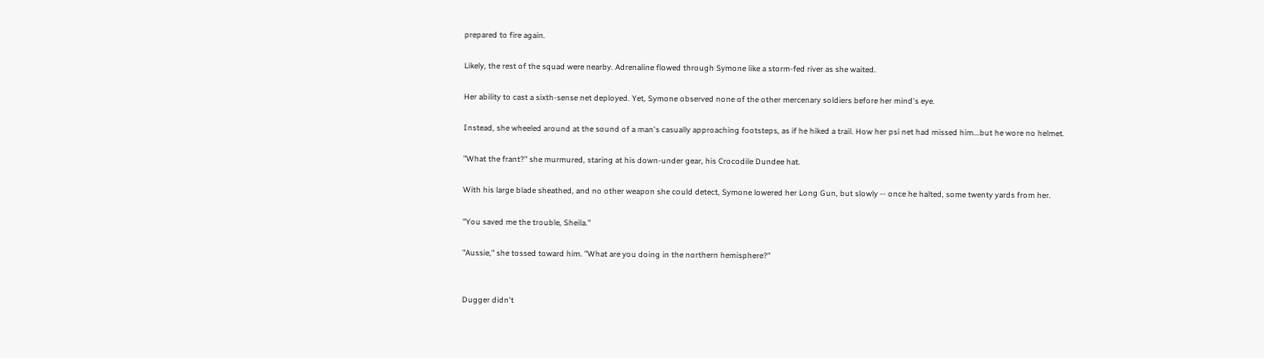prepared to fire again.

Likely, the rest of the squad were nearby. Adrenaline flowed through Symone like a storm-fed river as she waited.

Her ability to cast a sixth-sense net deployed. Yet, Symone observed none of the other mercenary soldiers before her mind's eye.

Instead, she wheeled around at the sound of a man's casually approaching footsteps, as if he hiked a trail. How her psi net had missed him...but he wore no helmet.

"What the frant?" she murmured, staring at his down-under gear, his Crocodile Dundee hat.

With his large blade sheathed, and no other weapon she could detect, Symone lowered her Long Gun, but slowly -- once he halted, some twenty yards from her.

"You saved me the trouble, Sheila."

"Aussie," she tossed toward him. "What are you doing in the northern hemisphere?"


Dugger didn't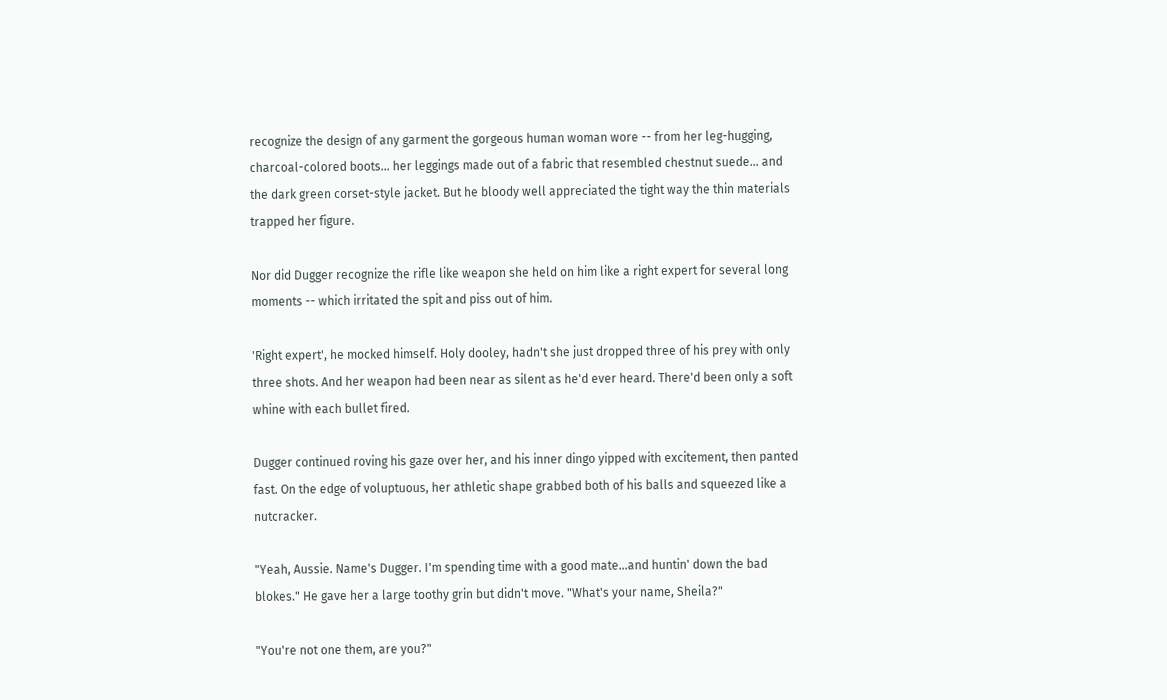recognize the design of any garment the gorgeous human woman wore -- from her leg-hugging, charcoal-colored boots... her leggings made out of a fabric that resembled chestnut suede... and the dark green corset-style jacket. But he bloody well appreciated the tight way the thin materials trapped her figure.

Nor did Dugger recognize the rifle like weapon she held on him like a right expert for several long moments -- which irritated the spit and piss out of him.

'Right expert', he mocked himself. Holy dooley, hadn't she just dropped three of his prey with only three shots. And her weapon had been near as silent as he'd ever heard. There'd been only a soft whine with each bullet fired.

Dugger continued roving his gaze over her, and his inner dingo yipped with excitement, then panted fast. On the edge of voluptuous, her athletic shape grabbed both of his balls and squeezed like a nutcracker.

"Yeah, Aussie. Name's Dugger. I'm spending time with a good mate...and huntin' down the bad blokes." He gave her a large toothy grin but didn't move. "What's your name, Sheila?"

"You're not one them, are you?"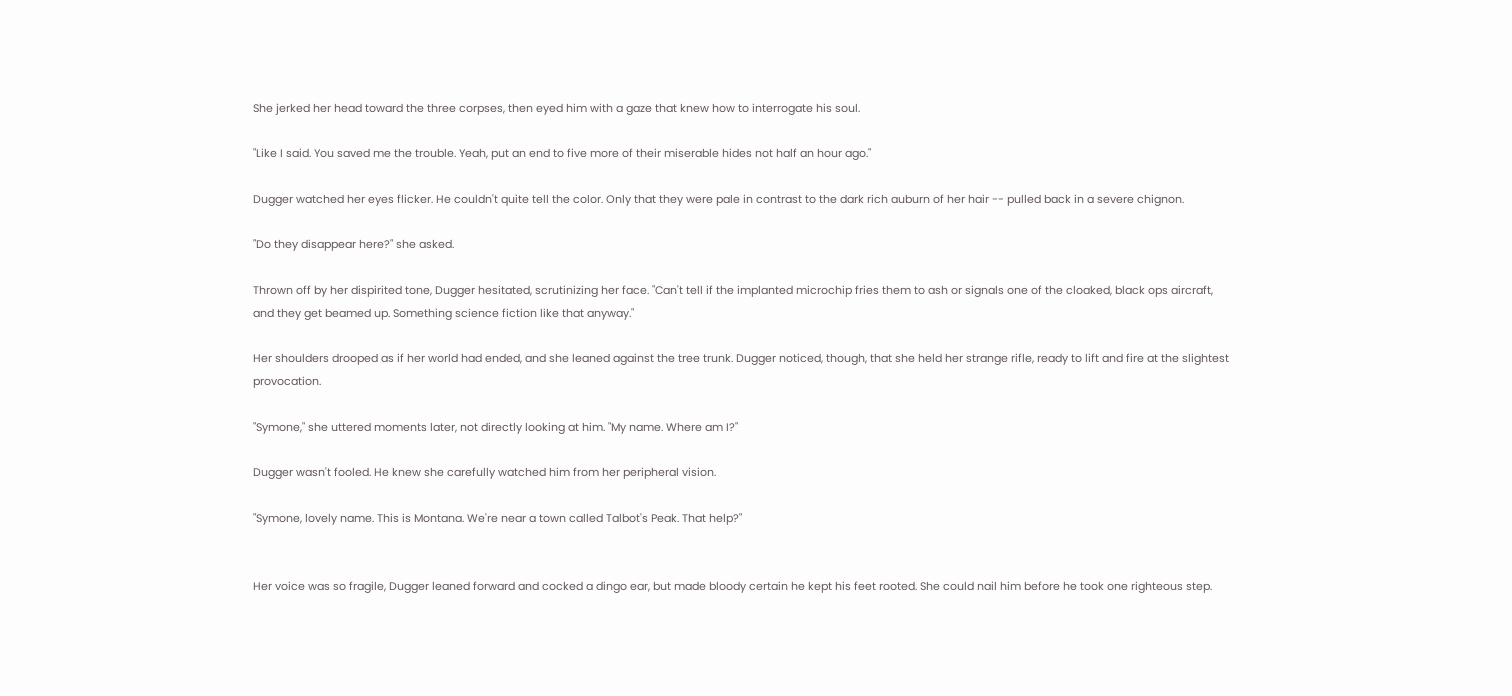She jerked her head toward the three corpses, then eyed him with a gaze that knew how to interrogate his soul.

"Like I said. You saved me the trouble. Yeah, put an end to five more of their miserable hides not half an hour ago."

Dugger watched her eyes flicker. He couldn't quite tell the color. Only that they were pale in contrast to the dark rich auburn of her hair -- pulled back in a severe chignon.

"Do they disappear here?" she asked.

Thrown off by her dispirited tone, Dugger hesitated, scrutinizing her face. "Can't tell if the implanted microchip fries them to ash or signals one of the cloaked, black ops aircraft, and they get beamed up. Something science fiction like that anyway."

Her shoulders drooped as if her world had ended, and she leaned against the tree trunk. Dugger noticed, though, that she held her strange rifle, ready to lift and fire at the slightest provocation.

"Symone," she uttered moments later, not directly looking at him. "My name. Where am I?"

Dugger wasn't fooled. He knew she carefully watched him from her peripheral vision.

"Symone, lovely name. This is Montana. We're near a town called Talbot's Peak. That help?"


Her voice was so fragile, Dugger leaned forward and cocked a dingo ear, but made bloody certain he kept his feet rooted. She could nail him before he took one righteous step.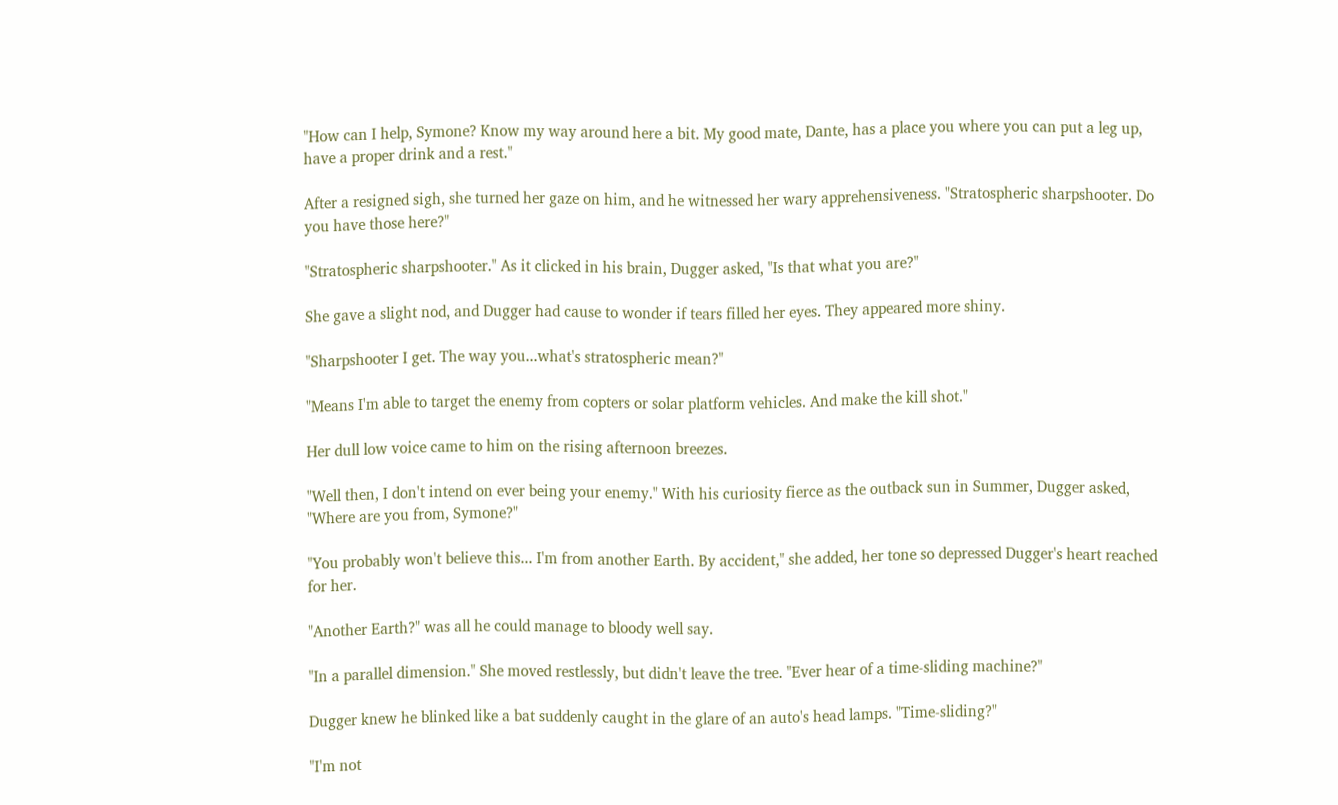"How can I help, Symone? Know my way around here a bit. My good mate, Dante, has a place you where you can put a leg up, have a proper drink and a rest."

After a resigned sigh, she turned her gaze on him, and he witnessed her wary apprehensiveness. "Stratospheric sharpshooter. Do you have those here?"

"Stratospheric sharpshooter." As it clicked in his brain, Dugger asked, "Is that what you are?"

She gave a slight nod, and Dugger had cause to wonder if tears filled her eyes. They appeared more shiny.

"Sharpshooter I get. The way you...what's stratospheric mean?"

"Means I'm able to target the enemy from copters or solar platform vehicles. And make the kill shot."

Her dull low voice came to him on the rising afternoon breezes.

"Well then, I don't intend on ever being your enemy." With his curiosity fierce as the outback sun in Summer, Dugger asked, "Where are you from, Symone?"

"You probably won't believe this... I'm from another Earth. By accident," she added, her tone so depressed Dugger's heart reached for her.

"Another Earth?" was all he could manage to bloody well say.

"In a parallel dimension." She moved restlessly, but didn't leave the tree. "Ever hear of a time-sliding machine?"

Dugger knew he blinked like a bat suddenly caught in the glare of an auto's head lamps. "Time-sliding?"

"I'm not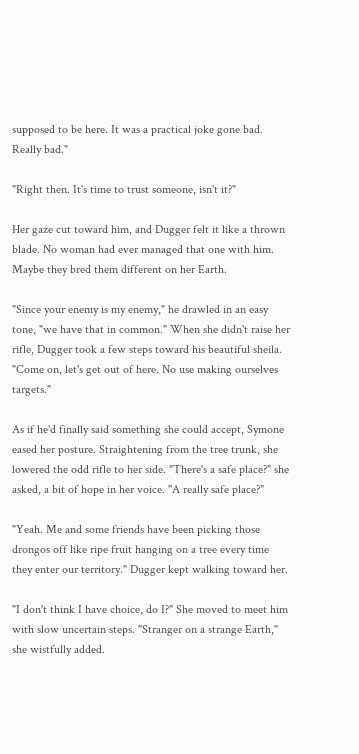supposed to be here. It was a practical joke gone bad. Really bad."

"Right then. It's time to trust someone, isn't it?"

Her gaze cut toward him, and Dugger felt it like a thrown blade. No woman had ever managed that one with him. Maybe they bred them different on her Earth.

"Since your enemy is my enemy," he drawled in an easy tone, "we have that in common." When she didn't raise her rifle, Dugger took a few steps toward his beautiful sheila. "Come on, let's get out of here. No use making ourselves targets."

As if he'd finally said something she could accept, Symone eased her posture. Straightening from the tree trunk, she lowered the odd rifle to her side. "There's a safe place?" she asked, a bit of hope in her voice. "A really safe place?"

"Yeah. Me and some friends have been picking those drongos off like ripe fruit hanging on a tree every time they enter our territory." Dugger kept walking toward her.

"I don't think I have choice, do I?" She moved to meet him with slow uncertain steps. "Stranger on a strange Earth," she wistfully added.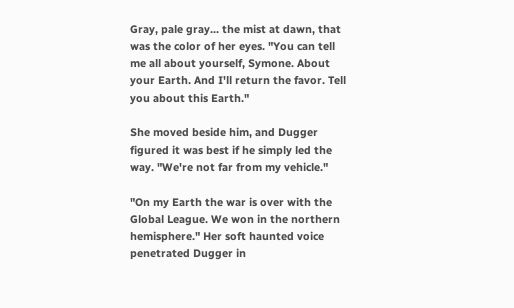Gray, pale gray... the mist at dawn, that was the color of her eyes. "You can tell me all about yourself, Symone. About your Earth. And I'll return the favor. Tell you about this Earth."

She moved beside him, and Dugger figured it was best if he simply led the way. "We're not far from my vehicle."

"On my Earth the war is over with the Global League. We won in the northern hemisphere." Her soft haunted voice penetrated Dugger in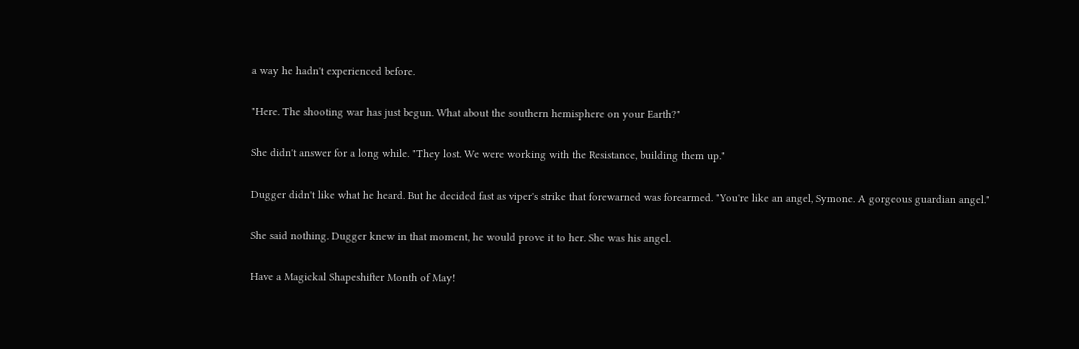a way he hadn't experienced before.

"Here. The shooting war has just begun. What about the southern hemisphere on your Earth?"

She didn't answer for a long while. "They lost. We were working with the Resistance, building them up."

Dugger didn't like what he heard. But he decided fast as viper's strike that forewarned was forearmed. "You're like an angel, Symone. A gorgeous guardian angel."

She said nothing. Dugger knew in that moment, he would prove it to her. She was his angel.

Have a Magickal Shapeshifter Month of May!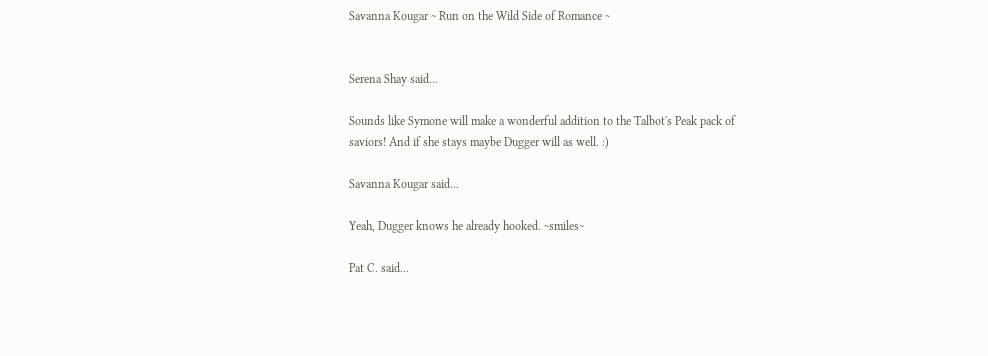Savanna Kougar ~ Run on the Wild Side of Romance ~


Serena Shay said...

Sounds like Symone will make a wonderful addition to the Talbot's Peak pack of saviors! And if she stays maybe Dugger will as well. :)

Savanna Kougar said...

Yeah, Dugger knows he already hooked. ~smiles~

Pat C. said...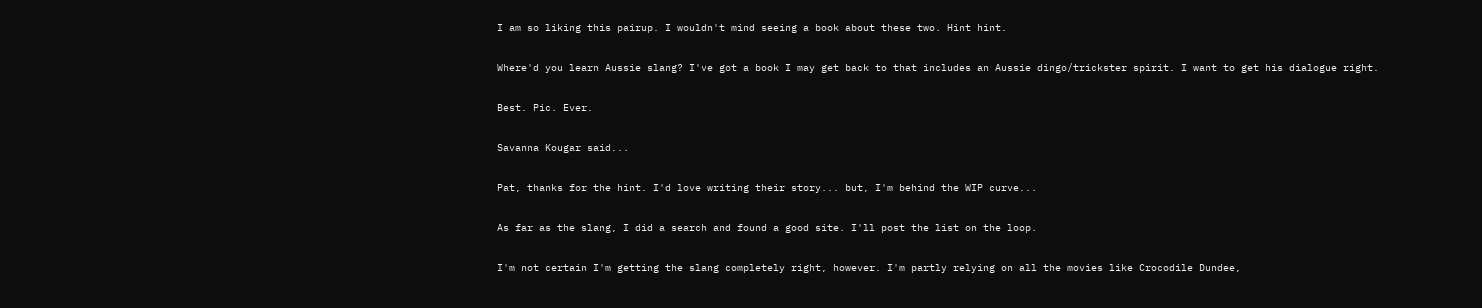I am so liking this pairup. I wouldn't mind seeing a book about these two. Hint hint.

Where'd you learn Aussie slang? I've got a book I may get back to that includes an Aussie dingo/trickster spirit. I want to get his dialogue right.

Best. Pic. Ever.

Savanna Kougar said...

Pat, thanks for the hint. I'd love writing their story... but, I'm behind the WIP curve...

As far as the slang, I did a search and found a good site. I'll post the list on the loop.

I'm not certain I'm getting the slang completely right, however. I'm partly relying on all the movies like Crocodile Dundee,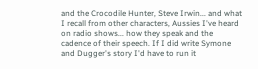and the Crocodile Hunter, Steve Irwin... and what I recall from other characters, Aussies I've heard on radio shows... how they speak and the cadence of their speech. If I did write Symone and Dugger's story I'd have to run it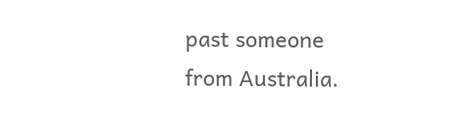past someone from Australia.